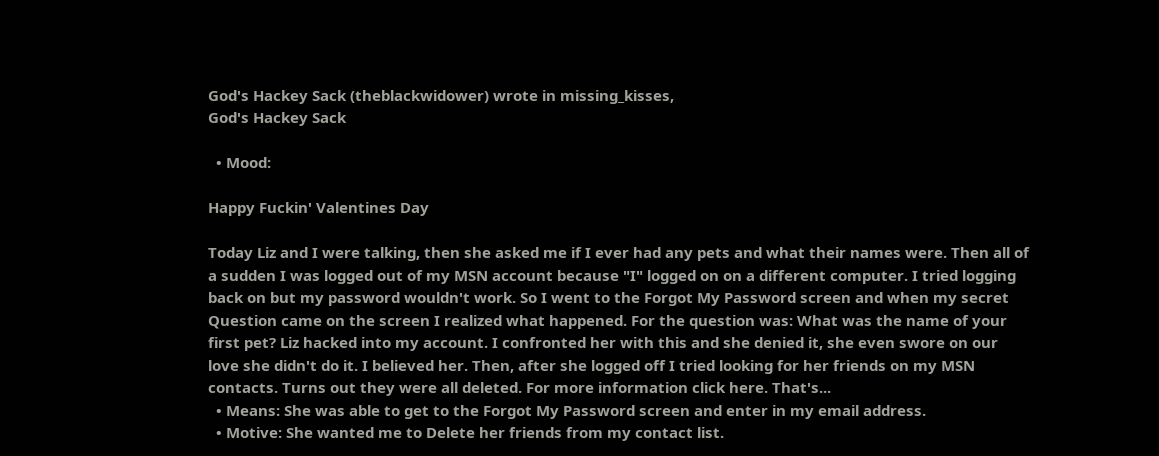God's Hackey Sack (theblackwidower) wrote in missing_kisses,
God's Hackey Sack

  • Mood:

Happy Fuckin' Valentines Day

Today Liz and I were talking, then she asked me if I ever had any pets and what their names were. Then all of a sudden I was logged out of my MSN account because "I" logged on on a different computer. I tried logging back on but my password wouldn't work. So I went to the Forgot My Password screen and when my secret Question came on the screen I realized what happened. For the question was: What was the name of your first pet? Liz hacked into my account. I confronted her with this and she denied it, she even swore on our love she didn't do it. I believed her. Then, after she logged off I tried looking for her friends on my MSN contacts. Turns out they were all deleted. For more information click here. That's...
  • Means: She was able to get to the Forgot My Password screen and enter in my email address.
  • Motive: She wanted me to Delete her friends from my contact list.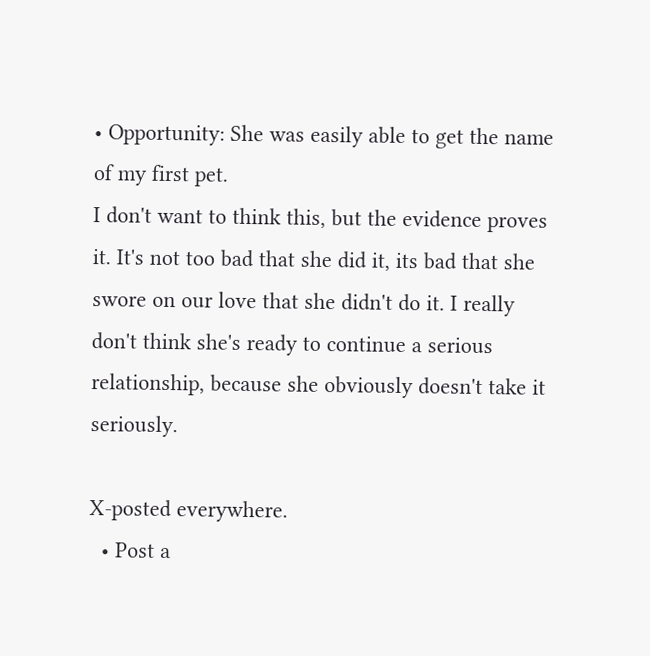• Opportunity: She was easily able to get the name of my first pet.
I don't want to think this, but the evidence proves it. It's not too bad that she did it, its bad that she swore on our love that she didn't do it. I really don't think she's ready to continue a serious relationship, because she obviously doesn't take it seriously.

X-posted everywhere.
  • Post a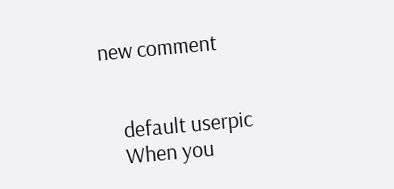new comment


    default userpic
    When you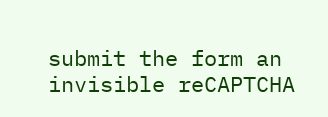submit the form an invisible reCAPTCHA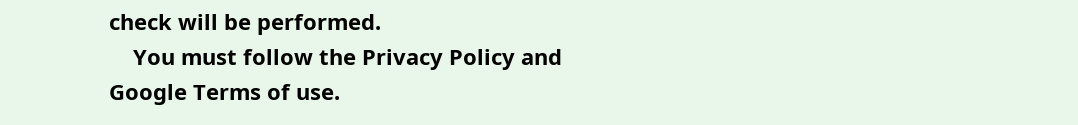check will be performed.
    You must follow the Privacy Policy and Google Terms of use.